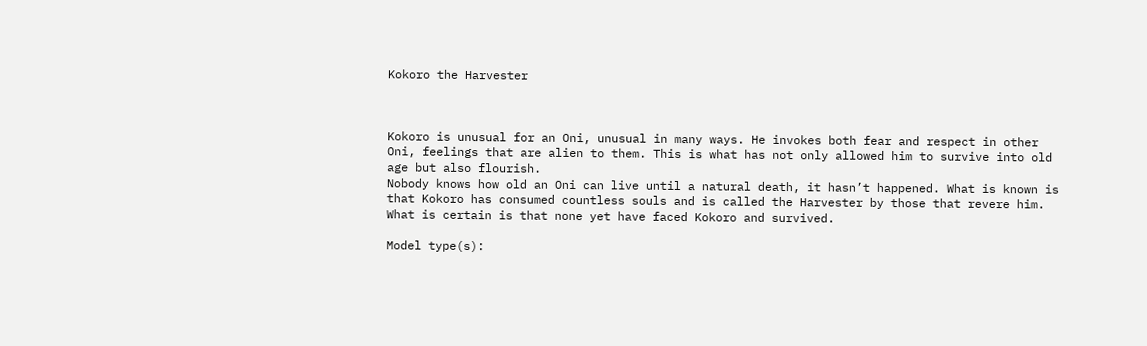Kokoro the Harvester



Kokoro is unusual for an Oni, unusual in many ways. He invokes both fear and respect in other Oni, feelings that are alien to them. This is what has not only allowed him to survive into old age but also flourish.
Nobody knows how old an Oni can live until a natural death, it hasn’t happened. What is known is that Kokoro has consumed countless souls and is called the Harvester by those that revere him.
What is certain is that none yet have faced Kokoro and survived.

Model type(s):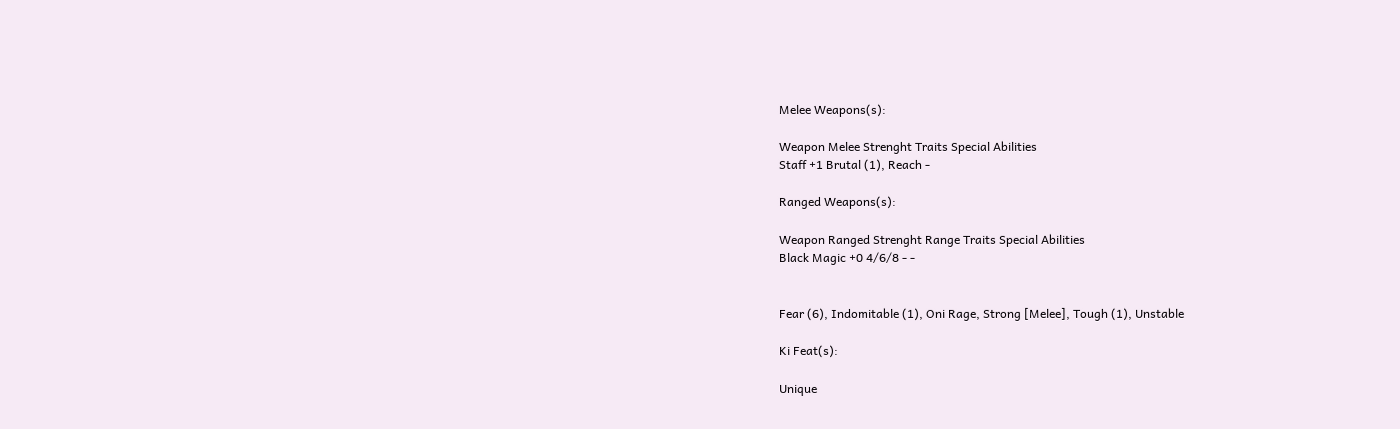Melee Weapons(s):

Weapon Melee Strenght Traits Special Abilities
Staff +1 Brutal (1), Reach -

Ranged Weapons(s):

Weapon Ranged Strenght Range Traits Special Abilities
Black Magic +0 4/6/8 - -


Fear (6), Indomitable (1), Oni Rage, Strong [Melee], Tough (1), Unstable

Ki Feat(s):

Unique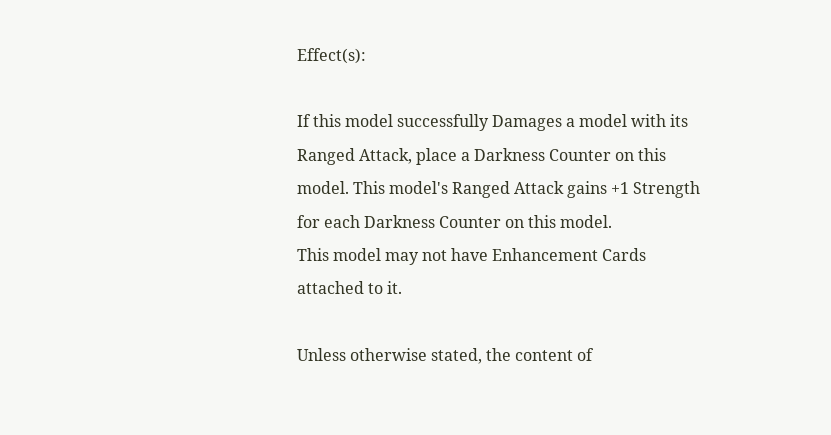Effect(s):

If this model successfully Damages a model with its Ranged Attack, place a Darkness Counter on this model. This model's Ranged Attack gains +1 Strength for each Darkness Counter on this model.
This model may not have Enhancement Cards attached to it.

Unless otherwise stated, the content of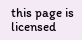this page is licensed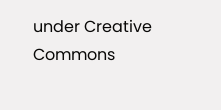under Creative Commons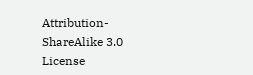Attribution-ShareAlike 3.0 License